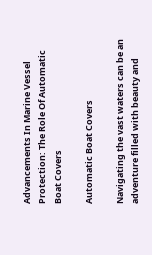Advancements In Marine Vessel Protection: The Role Of Automatic Boat Covers

Automatic Boat Covers

Navigating the vast waters can be an adventure filled with beauty and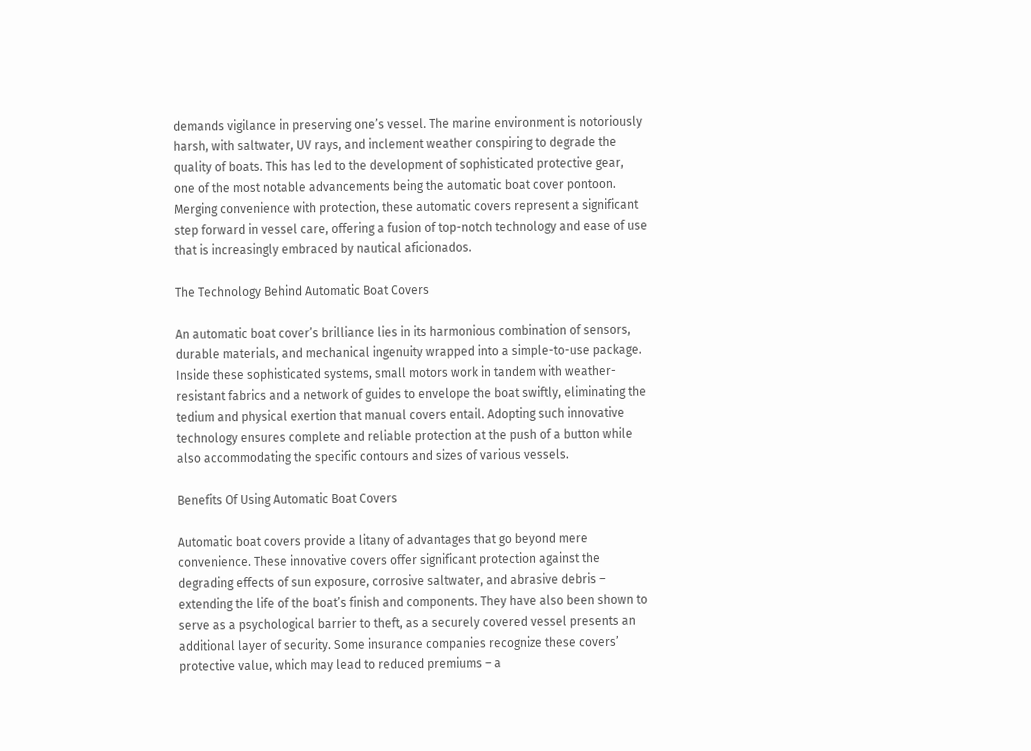demands vigilance in preserving one’s vessel. The marine environment is notoriously harsh, with saltwater, UV rays, and inclement weather conspiring to degrade the quality of boats. This has led to the development of sophisticated protective gear, one of the most notable advancements being the automatic boat cover pontoon. Merging convenience with protection, these automatic covers represent a significant step forward in vessel care, offering a fusion of top-notch technology and ease of use that is increasingly embraced by nautical aficionados.

The Technology Behind Automatic Boat Covers

An automatic boat cover’s brilliance lies in its harmonious combination of sensors, durable materials, and mechanical ingenuity wrapped into a simple-to-use package. Inside these sophisticated systems, small motors work in tandem with weather-resistant fabrics and a network of guides to envelope the boat swiftly, eliminating the tedium and physical exertion that manual covers entail. Adopting such innovative technology ensures complete and reliable protection at the push of a button while also accommodating the specific contours and sizes of various vessels.

Benefits Of Using Automatic Boat Covers

Automatic boat covers provide a litany of advantages that go beyond mere convenience. These innovative covers offer significant protection against the degrading effects of sun exposure, corrosive saltwater, and abrasive debris – extending the life of the boat’s finish and components. They have also been shown to serve as a psychological barrier to theft, as a securely covered vessel presents an additional layer of security. Some insurance companies recognize these covers’ protective value, which may lead to reduced premiums – a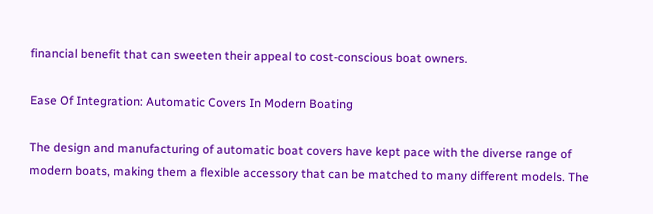financial benefit that can sweeten their appeal to cost-conscious boat owners.

Ease Of Integration: Automatic Covers In Modern Boating

The design and manufacturing of automatic boat covers have kept pace with the diverse range of modern boats, making them a flexible accessory that can be matched to many different models. The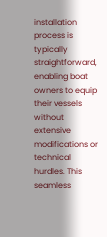installation process is typically straightforward, enabling boat owners to equip their vessels without extensive modifications or technical hurdles. This seamless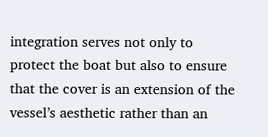integration serves not only to protect the boat but also to ensure that the cover is an extension of the vessel’s aesthetic rather than an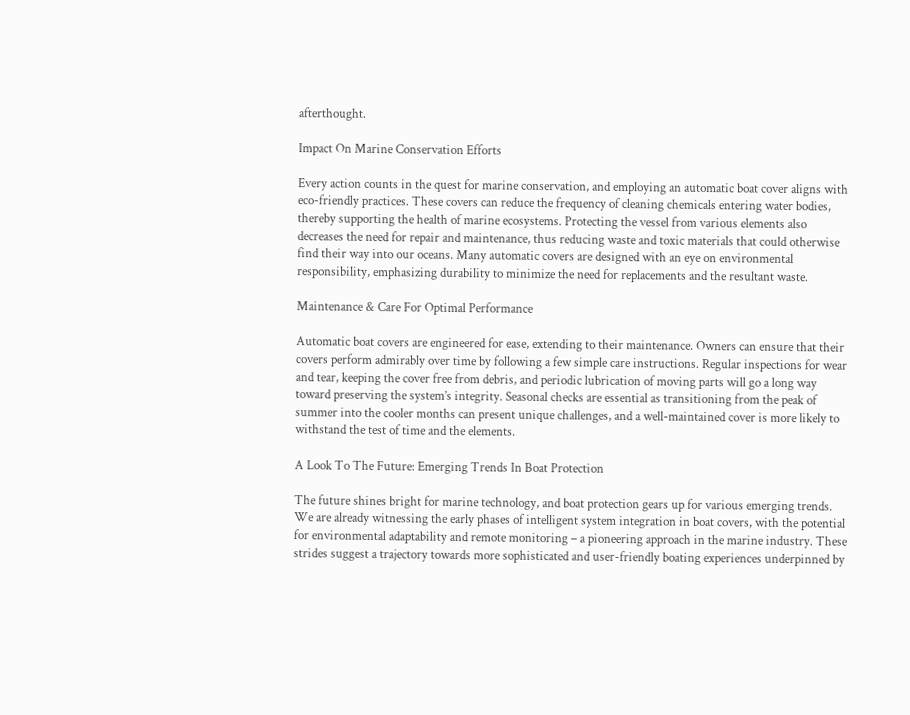afterthought.

Impact On Marine Conservation Efforts

Every action counts in the quest for marine conservation, and employing an automatic boat cover aligns with eco-friendly practices. These covers can reduce the frequency of cleaning chemicals entering water bodies, thereby supporting the health of marine ecosystems. Protecting the vessel from various elements also decreases the need for repair and maintenance, thus reducing waste and toxic materials that could otherwise find their way into our oceans. Many automatic covers are designed with an eye on environmental responsibility, emphasizing durability to minimize the need for replacements and the resultant waste.

Maintenance & Care For Optimal Performance

Automatic boat covers are engineered for ease, extending to their maintenance. Owners can ensure that their covers perform admirably over time by following a few simple care instructions. Regular inspections for wear and tear, keeping the cover free from debris, and periodic lubrication of moving parts will go a long way toward preserving the system’s integrity. Seasonal checks are essential as transitioning from the peak of summer into the cooler months can present unique challenges, and a well-maintained cover is more likely to withstand the test of time and the elements.

A Look To The Future: Emerging Trends In Boat Protection

The future shines bright for marine technology, and boat protection gears up for various emerging trends. We are already witnessing the early phases of intelligent system integration in boat covers, with the potential for environmental adaptability and remote monitoring – a pioneering approach in the marine industry. These strides suggest a trajectory towards more sophisticated and user-friendly boating experiences underpinned by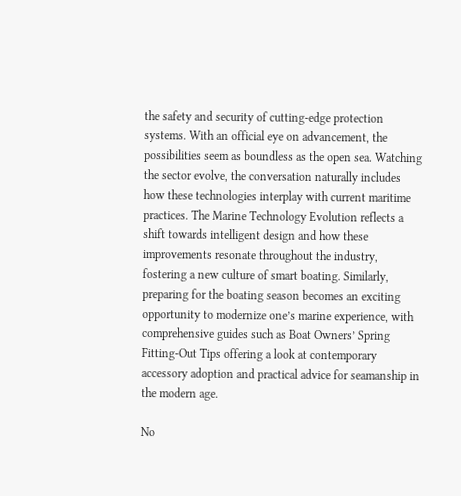the safety and security of cutting-edge protection systems. With an official eye on advancement, the possibilities seem as boundless as the open sea. Watching the sector evolve, the conversation naturally includes how these technologies interplay with current maritime practices. The Marine Technology Evolution reflects a shift towards intelligent design and how these improvements resonate throughout the industry, fostering a new culture of smart boating. Similarly, preparing for the boating season becomes an exciting opportunity to modernize one’s marine experience, with comprehensive guides such as Boat Owners’ Spring Fitting-Out Tips offering a look at contemporary accessory adoption and practical advice for seamanship in the modern age.

No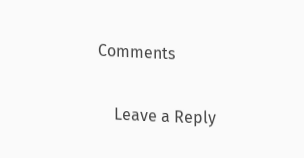Comments

    Leave a Reply